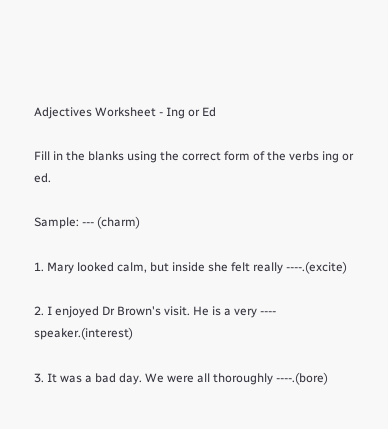Adjectives Worksheet - Ing or Ed

Fill in the blanks using the correct form of the verbs ing or ed.

Sample: --- (charm)

1. Mary looked calm, but inside she felt really ----.(excite)

2. I enjoyed Dr Brown's visit. He is a very ---- speaker.(interest)

3. It was a bad day. We were all thoroughly ----.(bore)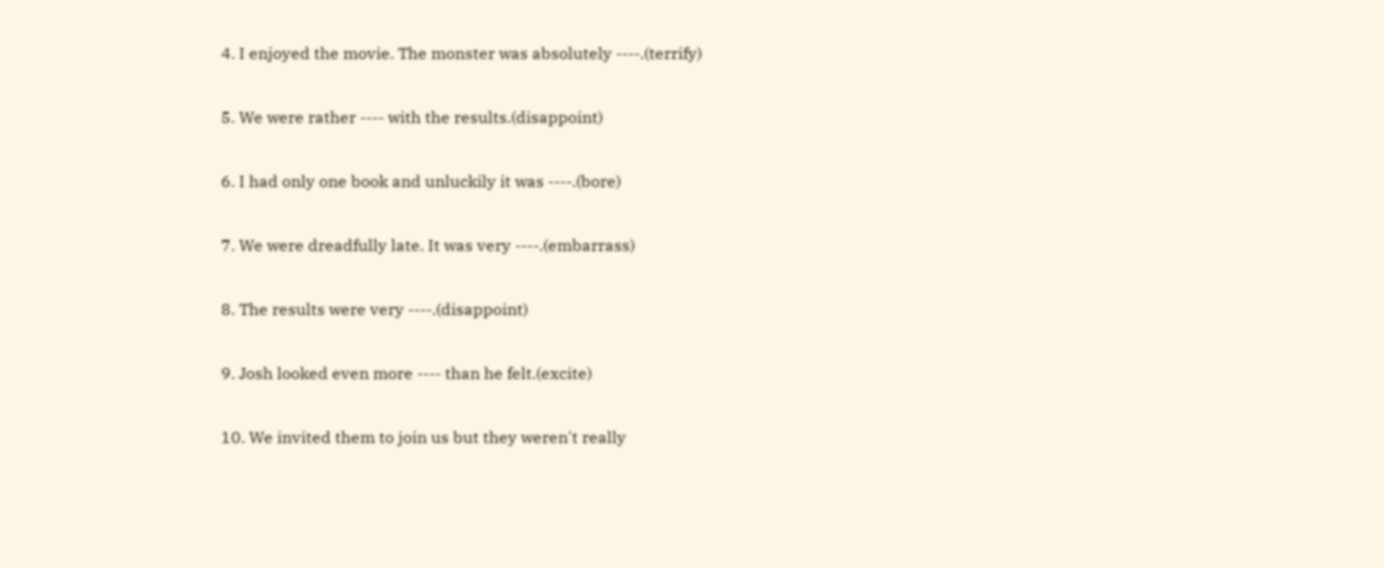4. I enjoyed the movie. The monster was absolutely ----.(terrify)

5. We were rather ---- with the results.(disappoint)

6. I had only one book and unluckily it was ----.(bore)

7. We were dreadfully late. It was very ----.(embarrass)

8. The results were very ----.(disappoint)

9. Josh looked even more ---- than he felt.(excite)

10. We invited them to join us but they weren't really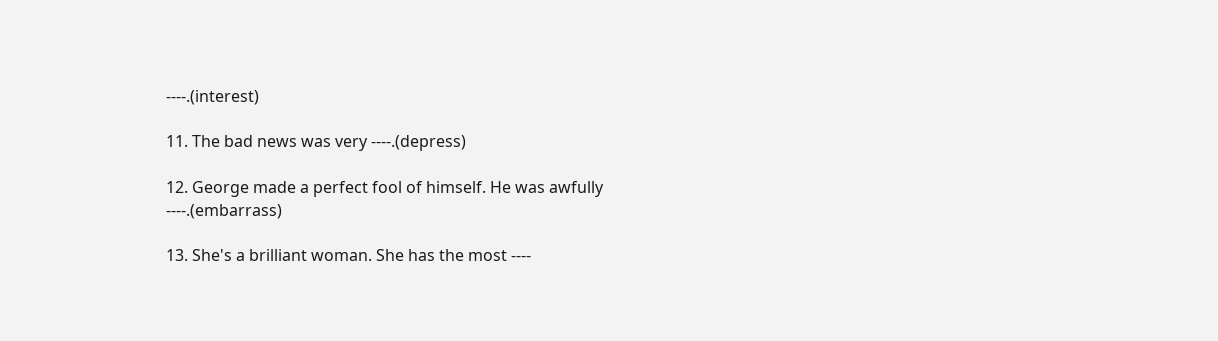----.(interest)

11. The bad news was very ----.(depress)

12. George made a perfect fool of himself. He was awfully ----.(embarrass)

13. She's a brilliant woman. She has the most ----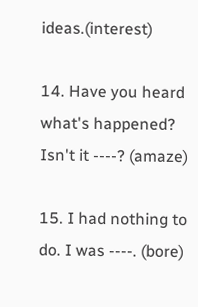ideas.(interest)

14. Have you heard what's happened? Isn't it ----? (amaze)

15. I had nothing to do. I was ----. (bore)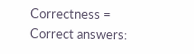Correctness =
Correct answers: